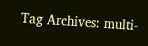Tag Archives: multi-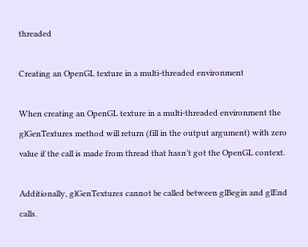threaded

Creating an OpenGL texture in a multi-threaded environment

When creating an OpenGL texture in a multi-threaded environment the glGenTextures method will return (fill in the output argument) with zero value if the call is made from thread that hasn’t got the OpenGL context.

Additionally, glGenTextures cannot be called between glBegin and glEnd calls.